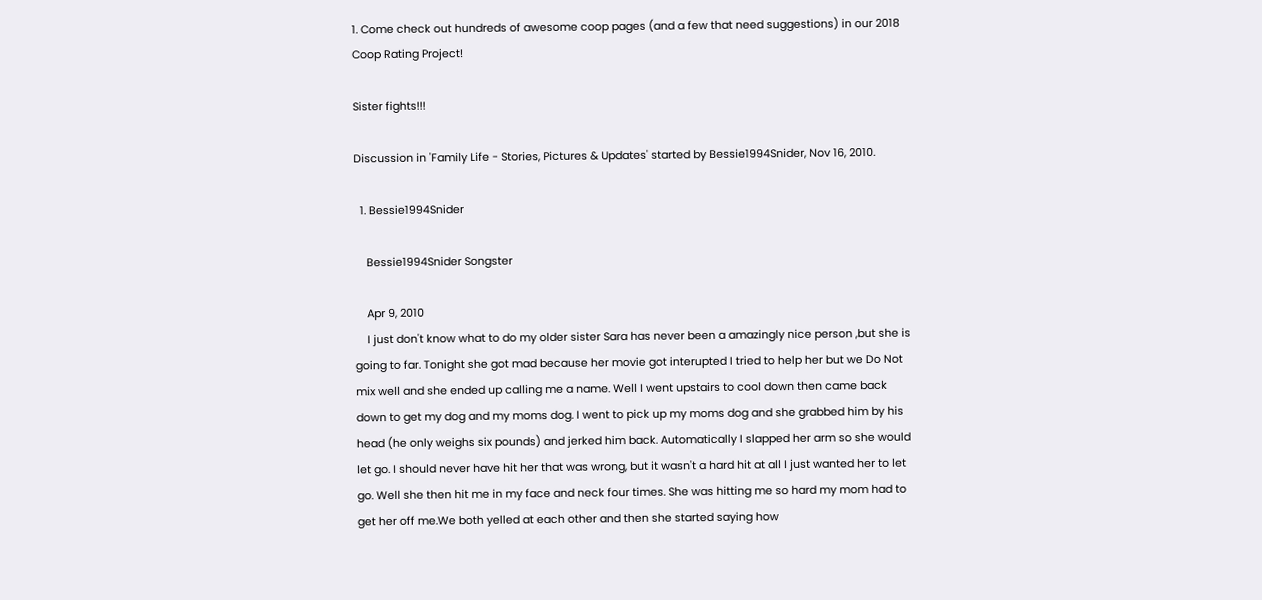1. Come check out hundreds of awesome coop pages (and a few that need suggestions) in our 2018 Coop Rating Project!

Sister fights!!!

Discussion in 'Family Life - Stories, Pictures & Updates' started by Bessie1994Snider, Nov 16, 2010.

  1. Bessie1994Snider

    Bessie1994Snider Songster

    Apr 9, 2010
    I just don't know what to do my older sister Sara has never been a amazingly nice person ,but she is going to far. Tonight she got mad because her movie got interupted I tried to help her but we Do Not mix well and she ended up calling me a name. Well I went upstairs to cool down then came back down to get my dog and my moms dog. I went to pick up my moms dog and she grabbed him by his head (he only weighs six pounds) and jerked him back. Automatically I slapped her arm so she would let go. I should never have hit her that was wrong, but it wasn't a hard hit at all I just wanted her to let go. Well she then hit me in my face and neck four times. She was hitting me so hard my mom had to get her off me.We both yelled at each other and then she started saying how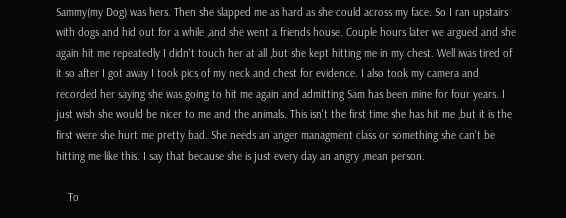Sammy(my Dog) was hers. Then she slapped me as hard as she could across my face. So I ran upstairs with dogs and hid out for a while ,and she went a friends house. Couple hours later we argued and she again hit me repeatedly I didn't touch her at all ,but she kept hitting me in my chest. Well iwas tired of it so after I got away I took pics of my neck and chest for evidence. I also took my camera and recorded her saying she was going to hit me again and admitting Sam has been mine for four years. I just wish she would be nicer to me and the animals. This isn't the first time she has hit me ,but it is the first were she hurt me pretty bad. She needs an anger managment class or something she can't be hitting me like this. I say that because she is just every day an angry ,mean person.

    To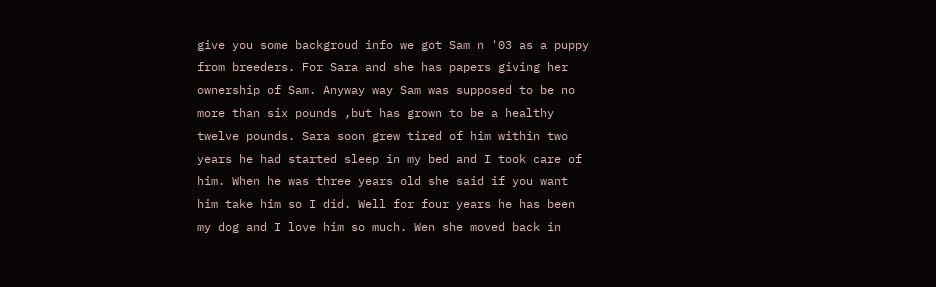give you some backgroud info we got Sam n '03 as a puppy from breeders. For Sara and she has papers giving her ownership of Sam. Anyway way Sam was supposed to be no more than six pounds ,but has grown to be a healthy twelve pounds. Sara soon grew tired of him within two years he had started sleep in my bed and I took care of him. When he was three years old she said if you want him take him so I did. Well for four years he has been my dog and I love him so much. Wen she moved back in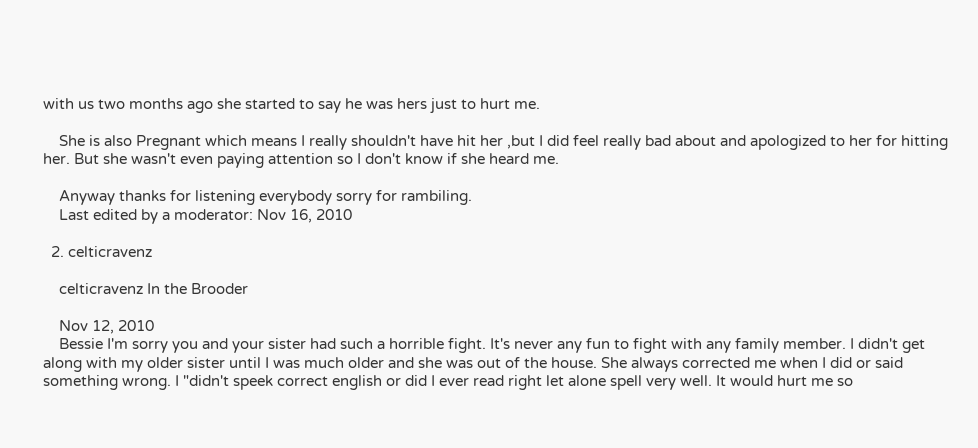with us two months ago she started to say he was hers just to hurt me.

    She is also Pregnant which means I really shouldn't have hit her ,but I did feel really bad about and apologized to her for hitting her. But she wasn't even paying attention so I don't know if she heard me.

    Anyway thanks for listening everybody sorry for rambiling.
    Last edited by a moderator: Nov 16, 2010

  2. celticravenz

    celticravenz In the Brooder

    Nov 12, 2010
    Bessie I'm sorry you and your sister had such a horrible fight. It's never any fun to fight with any family member. I didn't get along with my older sister until I was much older and she was out of the house. She always corrected me when I did or said something wrong. I "didn't speek correct english or did I ever read right let alone spell very well. It would hurt me so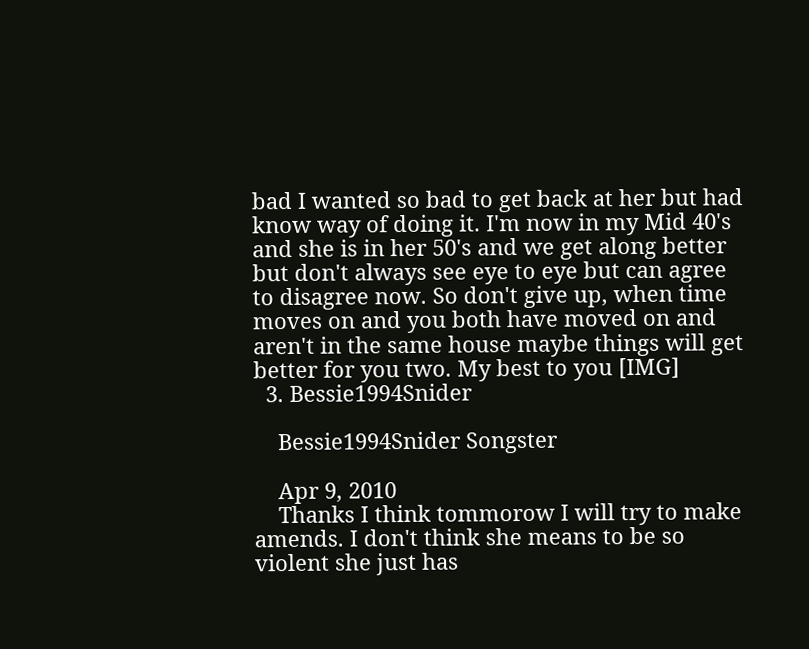bad I wanted so bad to get back at her but had know way of doing it. I'm now in my Mid 40's and she is in her 50's and we get along better but don't always see eye to eye but can agree to disagree now. So don't give up, when time moves on and you both have moved on and aren't in the same house maybe things will get better for you two. My best to you [IMG]
  3. Bessie1994Snider

    Bessie1994Snider Songster

    Apr 9, 2010
    Thanks I think tommorow I will try to make amends. I don't think she means to be so violent she just has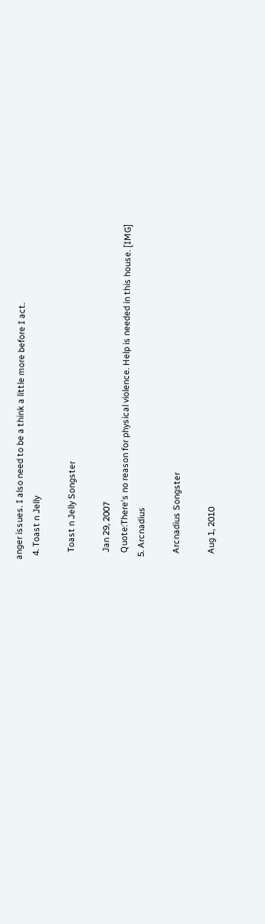anger issues. I also need to be a think a little more before I act.
  4. Toast n Jelly

    Toast n Jelly Songster

    Jan 29, 2007
    Quote:There's no reason for physical violence. Help is needed in this house. [IMG]
  5. Arcnadius

    Arcnadius Songster

    Aug 1, 2010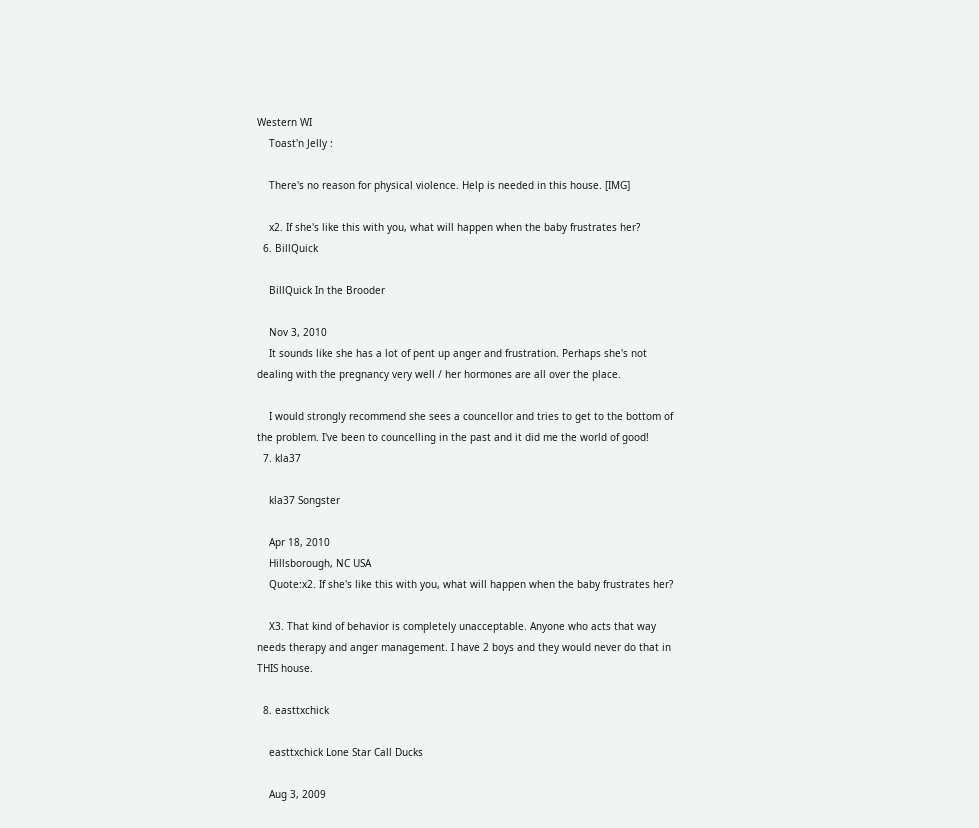Western WI
    Toast'n Jelly :

    There's no reason for physical violence. Help is needed in this house. [IMG]

    x2. If she's like this with you, what will happen when the baby frustrates her?
  6. BillQuick

    BillQuick In the Brooder

    Nov 3, 2010
    It sounds like she has a lot of pent up anger and frustration. Perhaps she's not dealing with the pregnancy very well / her hormones are all over the place.

    I would strongly recommend she sees a councellor and tries to get to the bottom of the problem. I've been to councelling in the past and it did me the world of good!
  7. kla37

    kla37 Songster

    Apr 18, 2010
    Hillsborough, NC USA
    Quote:x2. If she's like this with you, what will happen when the baby frustrates her?

    X3. That kind of behavior is completely unacceptable. Anyone who acts that way needs therapy and anger management. I have 2 boys and they would never do that in THIS house.

  8. easttxchick

    easttxchick Lone Star Call Ducks

    Aug 3, 2009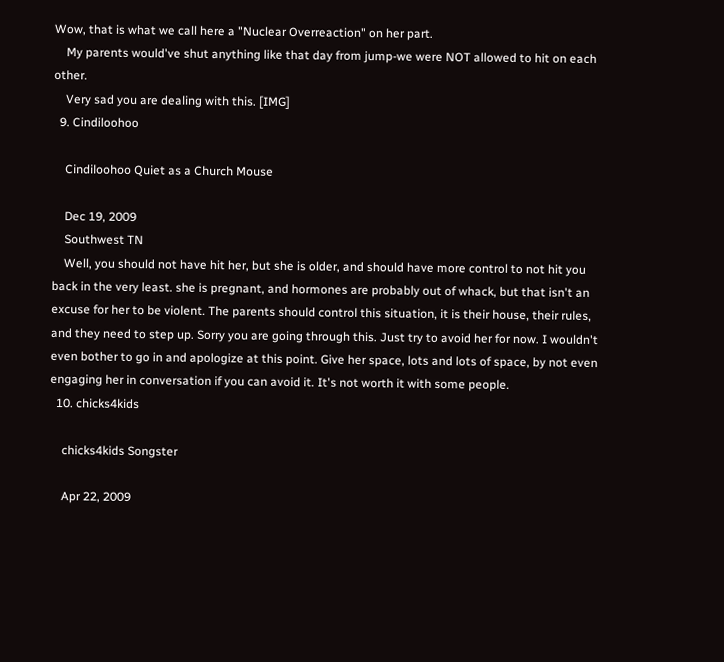Wow, that is what we call here a "Nuclear Overreaction" on her part.
    My parents would've shut anything like that day from jump-we were NOT allowed to hit on each other.
    Very sad you are dealing with this. [IMG]
  9. Cindiloohoo

    Cindiloohoo Quiet as a Church Mouse

    Dec 19, 2009
    Southwest TN
    Well, you should not have hit her, but she is older, and should have more control to not hit you back in the very least. she is pregnant, and hormones are probably out of whack, but that isn't an excuse for her to be violent. The parents should control this situation, it is their house, their rules, and they need to step up. Sorry you are going through this. Just try to avoid her for now. I wouldn't even bother to go in and apologize at this point. Give her space, lots and lots of space, by not even engaging her in conversation if you can avoid it. It's not worth it with some people.
  10. chicks4kids

    chicks4kids Songster

    Apr 22, 2009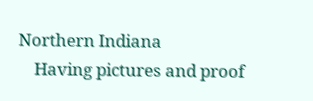Northern Indiana
    Having pictures and proof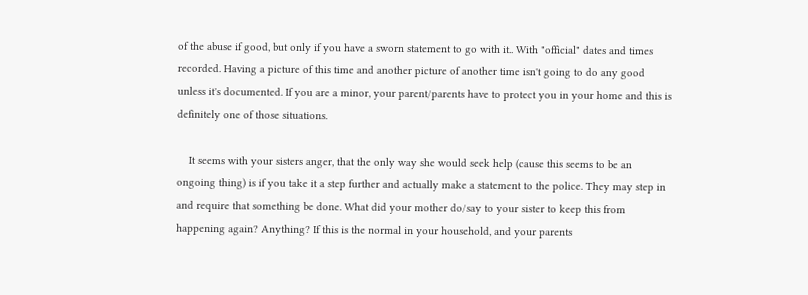of the abuse if good, but only if you have a sworn statement to go with it.. With "official" dates and times recorded. Having a picture of this time and another picture of another time isn't going to do any good unless it's documented. If you are a minor, your parent/parents have to protect you in your home and this is definitely one of those situations.

    It seems with your sisters anger, that the only way she would seek help (cause this seems to be an ongoing thing) is if you take it a step further and actually make a statement to the police. They may step in and require that something be done. What did your mother do/say to your sister to keep this from happening again? Anything? If this is the normal in your household, and your parents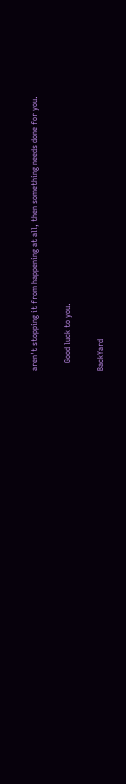aren't stopping it from happening at all, then something needs done for you.

    Good luck to you.

BackYard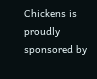Chickens is proudly sponsored by